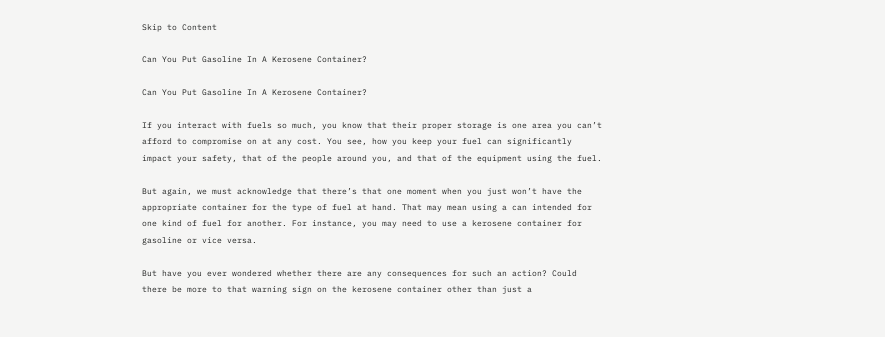Skip to Content

Can You Put Gasoline In A Kerosene Container?

Can You Put Gasoline In A Kerosene Container?

If you interact with fuels so much, you know that their proper storage is one area you can’t afford to compromise on at any cost. You see, how you keep your fuel can significantly impact your safety, that of the people around you, and that of the equipment using the fuel.

But again, we must acknowledge that there’s that one moment when you just won’t have the appropriate container for the type of fuel at hand. That may mean using a can intended for one kind of fuel for another. For instance, you may need to use a kerosene container for gasoline or vice versa.

But have you ever wondered whether there are any consequences for such an action? Could there be more to that warning sign on the kerosene container other than just a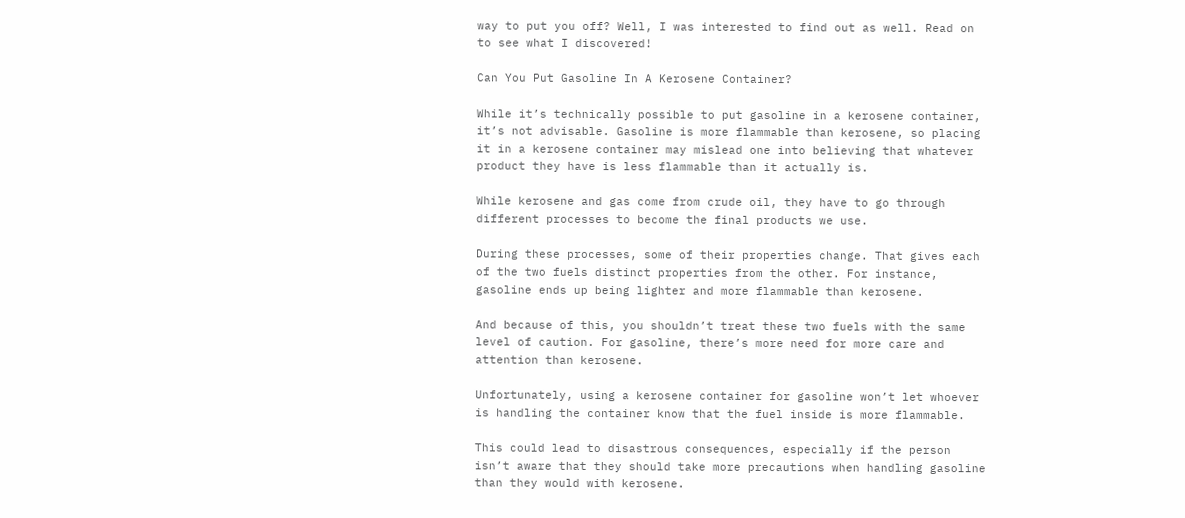way to put you off? Well, I was interested to find out as well. Read on to see what I discovered!

Can You Put Gasoline In A Kerosene Container?

While it’s technically possible to put gasoline in a kerosene container, it’s not advisable. Gasoline is more flammable than kerosene, so placing it in a kerosene container may mislead one into believing that whatever product they have is less flammable than it actually is.

While kerosene and gas come from crude oil, they have to go through different processes to become the final products we use.

During these processes, some of their properties change. That gives each of the two fuels distinct properties from the other. For instance, gasoline ends up being lighter and more flammable than kerosene.

And because of this, you shouldn’t treat these two fuels with the same level of caution. For gasoline, there’s more need for more care and attention than kerosene.

Unfortunately, using a kerosene container for gasoline won’t let whoever is handling the container know that the fuel inside is more flammable.

This could lead to disastrous consequences, especially if the person isn’t aware that they should take more precautions when handling gasoline than they would with kerosene.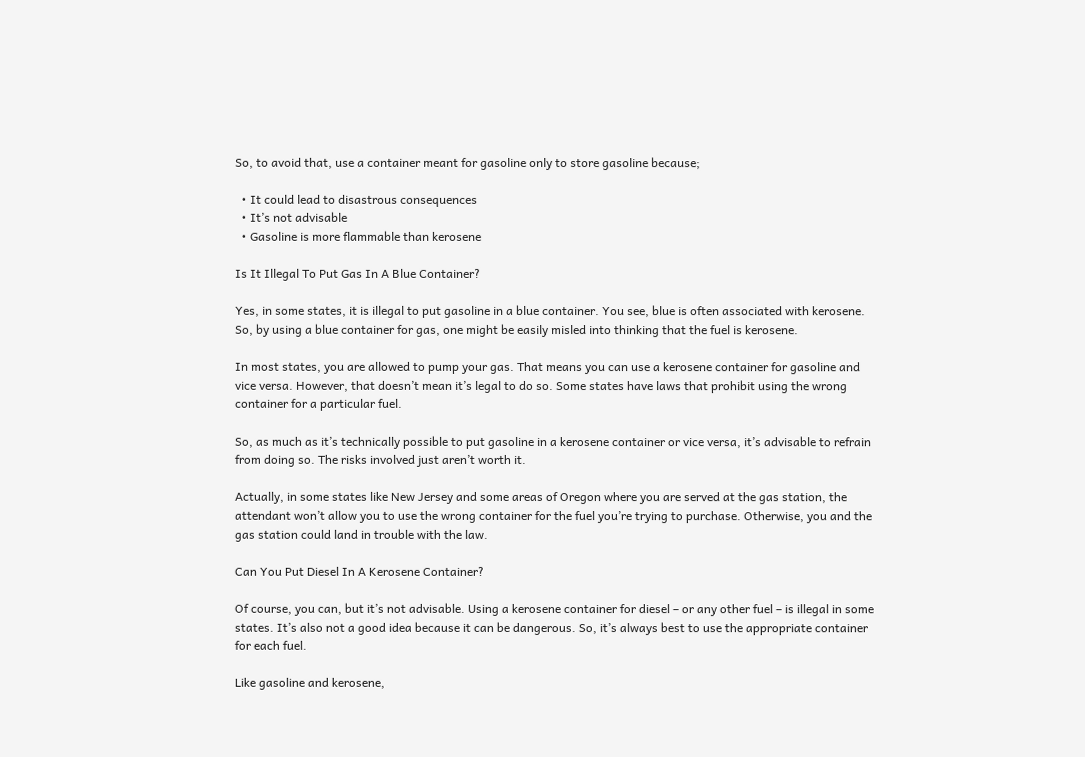So, to avoid that, use a container meant for gasoline only to store gasoline because;

  • It could lead to disastrous consequences
  • It’s not advisable
  • Gasoline is more flammable than kerosene

Is It Illegal To Put Gas In A Blue Container?

Yes, in some states, it is illegal to put gasoline in a blue container. You see, blue is often associated with kerosene. So, by using a blue container for gas, one might be easily misled into thinking that the fuel is kerosene.

In most states, you are allowed to pump your gas. That means you can use a kerosene container for gasoline and vice versa. However, that doesn’t mean it’s legal to do so. Some states have laws that prohibit using the wrong container for a particular fuel.

So, as much as it’s technically possible to put gasoline in a kerosene container or vice versa, it’s advisable to refrain from doing so. The risks involved just aren’t worth it.

Actually, in some states like New Jersey and some areas of Oregon where you are served at the gas station, the attendant won’t allow you to use the wrong container for the fuel you’re trying to purchase. Otherwise, you and the gas station could land in trouble with the law.

Can You Put Diesel In A Kerosene Container?

Of course, you can, but it’s not advisable. Using a kerosene container for diesel – or any other fuel – is illegal in some states. It’s also not a good idea because it can be dangerous. So, it’s always best to use the appropriate container for each fuel.

Like gasoline and kerosene,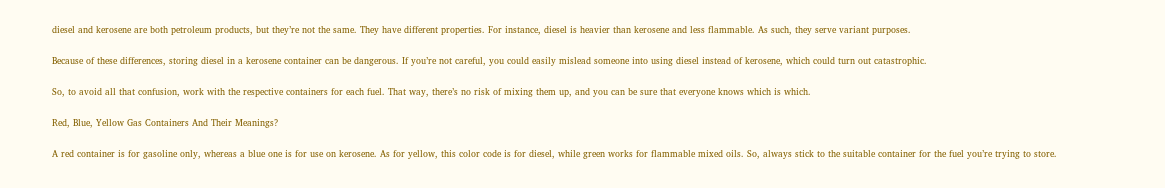diesel and kerosene are both petroleum products, but they’re not the same. They have different properties. For instance, diesel is heavier than kerosene and less flammable. As such, they serve variant purposes.

Because of these differences, storing diesel in a kerosene container can be dangerous. If you’re not careful, you could easily mislead someone into using diesel instead of kerosene, which could turn out catastrophic.

So, to avoid all that confusion, work with the respective containers for each fuel. That way, there’s no risk of mixing them up, and you can be sure that everyone knows which is which.

Red, Blue, Yellow Gas Containers And Their Meanings?

A red container is for gasoline only, whereas a blue one is for use on kerosene. As for yellow, this color code is for diesel, while green works for flammable mixed oils. So, always stick to the suitable container for the fuel you’re trying to store.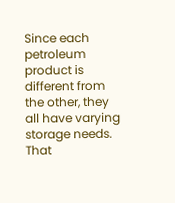Since each petroleum product is different from the other, they all have varying storage needs. That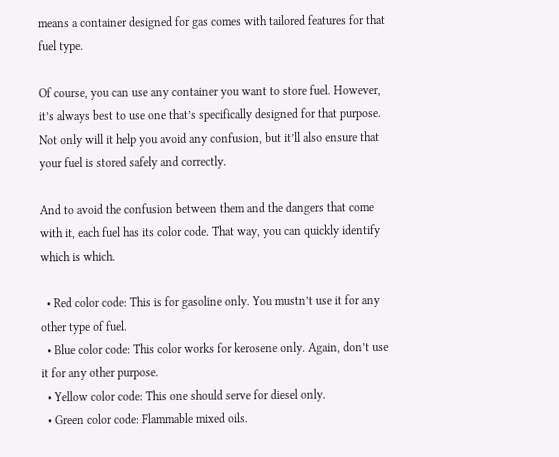means a container designed for gas comes with tailored features for that fuel type.

Of course, you can use any container you want to store fuel. However, it’s always best to use one that’s specifically designed for that purpose. Not only will it help you avoid any confusion, but it’ll also ensure that your fuel is stored safely and correctly.

And to avoid the confusion between them and the dangers that come with it, each fuel has its color code. That way, you can quickly identify which is which.

  • Red color code: This is for gasoline only. You mustn’t use it for any other type of fuel.
  • Blue color code: This color works for kerosene only. Again, don’t use it for any other purpose.
  • Yellow color code: This one should serve for diesel only.
  • Green color code: Flammable mixed oils.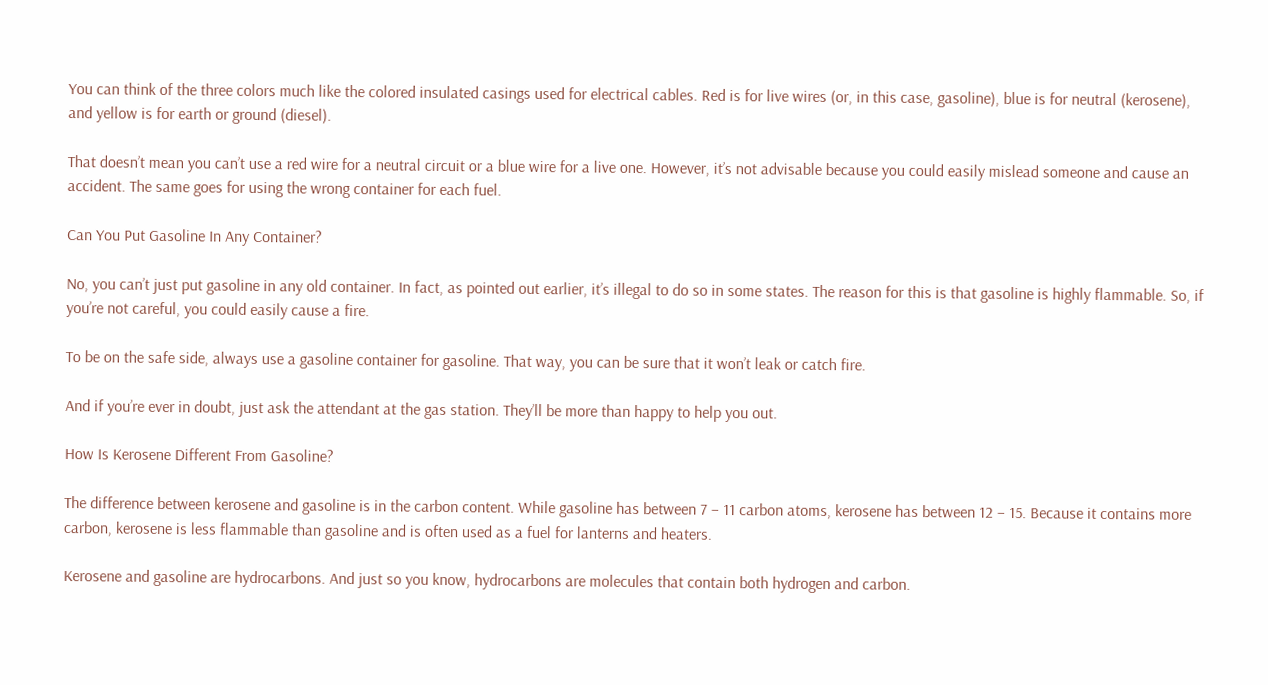You can think of the three colors much like the colored insulated casings used for electrical cables. Red is for live wires (or, in this case, gasoline), blue is for neutral (kerosene), and yellow is for earth or ground (diesel).

That doesn’t mean you can’t use a red wire for a neutral circuit or a blue wire for a live one. However, it’s not advisable because you could easily mislead someone and cause an accident. The same goes for using the wrong container for each fuel.

Can You Put Gasoline In Any Container?

No, you can’t just put gasoline in any old container. In fact, as pointed out earlier, it’s illegal to do so in some states. The reason for this is that gasoline is highly flammable. So, if you’re not careful, you could easily cause a fire.

To be on the safe side, always use a gasoline container for gasoline. That way, you can be sure that it won’t leak or catch fire.

And if you’re ever in doubt, just ask the attendant at the gas station. They’ll be more than happy to help you out.

How Is Kerosene Different From Gasoline?

The difference between kerosene and gasoline is in the carbon content. While gasoline has between 7 – 11 carbon atoms, kerosene has between 12 – 15. Because it contains more carbon, kerosene is less flammable than gasoline and is often used as a fuel for lanterns and heaters.

Kerosene and gasoline are hydrocarbons. And just so you know, hydrocarbons are molecules that contain both hydrogen and carbon.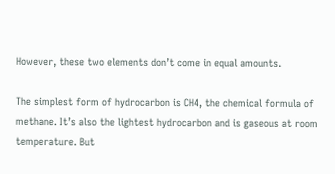However, these two elements don’t come in equal amounts.

The simplest form of hydrocarbon is CH4, the chemical formula of methane. It’s also the lightest hydrocarbon and is gaseous at room temperature. But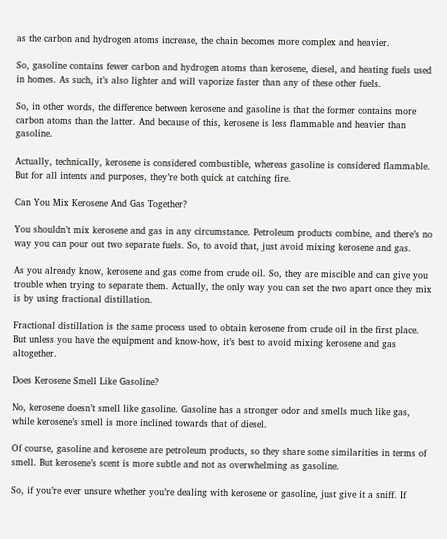as the carbon and hydrogen atoms increase, the chain becomes more complex and heavier.

So, gasoline contains fewer carbon and hydrogen atoms than kerosene, diesel, and heating fuels used in homes. As such, it’s also lighter and will vaporize faster than any of these other fuels.

So, in other words, the difference between kerosene and gasoline is that the former contains more carbon atoms than the latter. And because of this, kerosene is less flammable and heavier than gasoline.

Actually, technically, kerosene is considered combustible, whereas gasoline is considered flammable. But for all intents and purposes, they’re both quick at catching fire.

Can You Mix Kerosene And Gas Together?

You shouldn’t mix kerosene and gas in any circumstance. Petroleum products combine, and there’s no way you can pour out two separate fuels. So, to avoid that, just avoid mixing kerosene and gas.

As you already know, kerosene and gas come from crude oil. So, they are miscible and can give you trouble when trying to separate them. Actually, the only way you can set the two apart once they mix is by using fractional distillation.

Fractional distillation is the same process used to obtain kerosene from crude oil in the first place. But unless you have the equipment and know-how, it’s best to avoid mixing kerosene and gas altogether.

Does Kerosene Smell Like Gasoline?

No, kerosene doesn’t smell like gasoline. Gasoline has a stronger odor and smells much like gas, while kerosene’s smell is more inclined towards that of diesel.

Of course, gasoline and kerosene are petroleum products, so they share some similarities in terms of smell. But kerosene’s scent is more subtle and not as overwhelming as gasoline.

So, if you’re ever unsure whether you’re dealing with kerosene or gasoline, just give it a sniff. If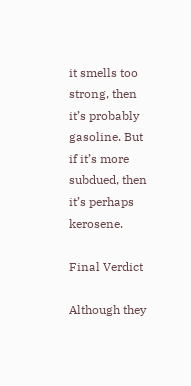it smells too strong, then it’s probably gasoline. But if it’s more subdued, then it’s perhaps kerosene.

Final Verdict

Although they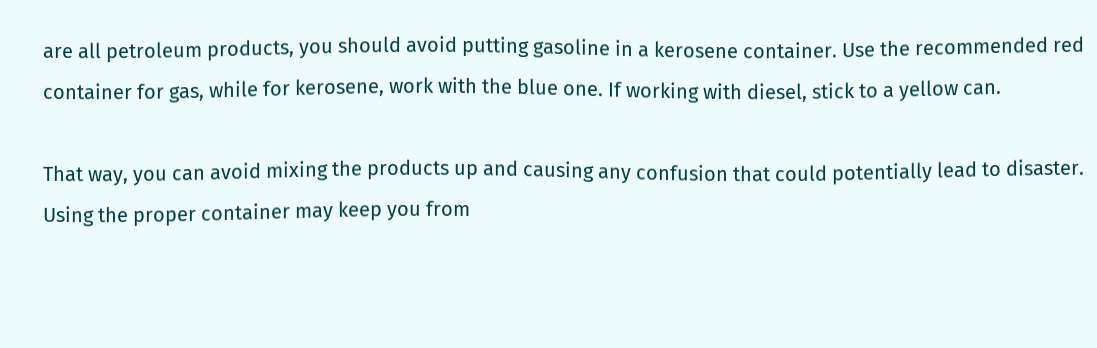are all petroleum products, you should avoid putting gasoline in a kerosene container. Use the recommended red container for gas, while for kerosene, work with the blue one. If working with diesel, stick to a yellow can.

That way, you can avoid mixing the products up and causing any confusion that could potentially lead to disaster. Using the proper container may keep you from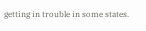getting in trouble in some states.